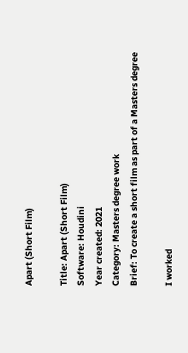Apart (Short Film)

Title: Apart (Short Film)
Software: Houdini
Year created: 2021
Category: Masters degree work
Brief: To create a short film as part of a Masters degree

I worked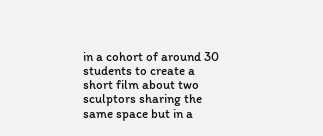in a cohort of around 30 students to create a short film about two sculptors sharing the same space but in a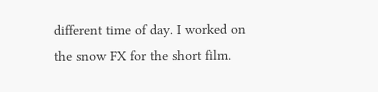different time of day. I worked on the snow FX for the short film.